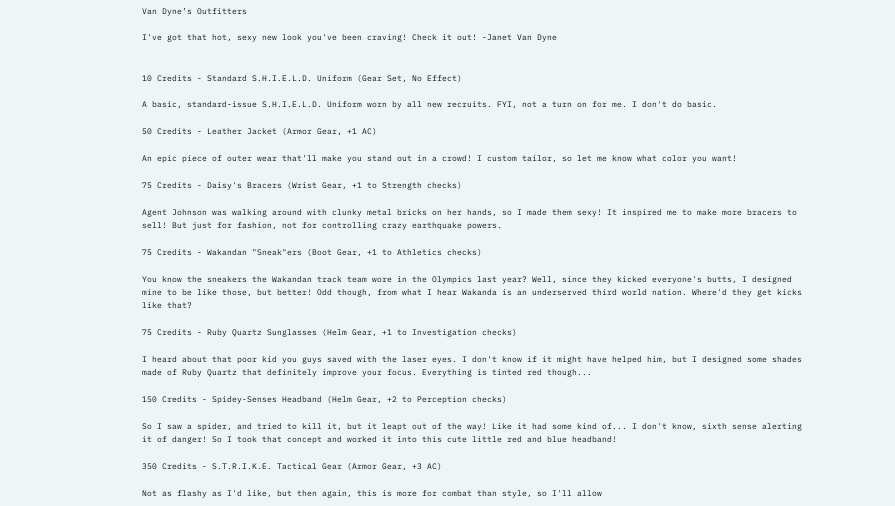Van Dyne’s Outfitters

I've got that hot, sexy new look you've been craving! Check it out! -Janet Van Dyne


10 Credits - Standard S.H.I.E.L.D. Uniform (Gear Set, No Effect)

A basic, standard-issue S.H.I.E.L.D. Uniform worn by all new recruits. FYI, not a turn on for me. I don't do basic.

50 Credits - Leather Jacket (Armor Gear, +1 AC)

An epic piece of outer wear that'll make you stand out in a crowd! I custom tailor, so let me know what color you want!

75 Credits - Daisy's Bracers (Wrist Gear, +1 to Strength checks)

Agent Johnson was walking around with clunky metal bricks on her hands, so I made them sexy! It inspired me to make more bracers to sell! But just for fashion, not for controlling crazy earthquake powers.

75 Credits - Wakandan "Sneak"ers (Boot Gear, +1 to Athletics checks)

You know the sneakers the Wakandan track team wore in the Olympics last year? Well, since they kicked everyone's butts, I designed mine to be like those, but better! Odd though, from what I hear Wakanda is an underserved third world nation. Where'd they get kicks like that?

75 Credits - Ruby Quartz Sunglasses (Helm Gear, +1 to Investigation checks)

I heard about that poor kid you guys saved with the laser eyes. I don't know if it might have helped him, but I designed some shades made of Ruby Quartz that definitely improve your focus. Everything is tinted red though...

150 Credits - Spidey-Senses Headband (Helm Gear, +2 to Perception checks)

So I saw a spider, and tried to kill it, but it leapt out of the way! Like it had some kind of... I don't know, sixth sense alerting it of danger! So I took that concept and worked it into this cute little red and blue headband!

350 Credits - S.T.R.I.K.E. Tactical Gear (Armor Gear, +3 AC)

Not as flashy as I'd like, but then again, this is more for combat than style, so I'll allow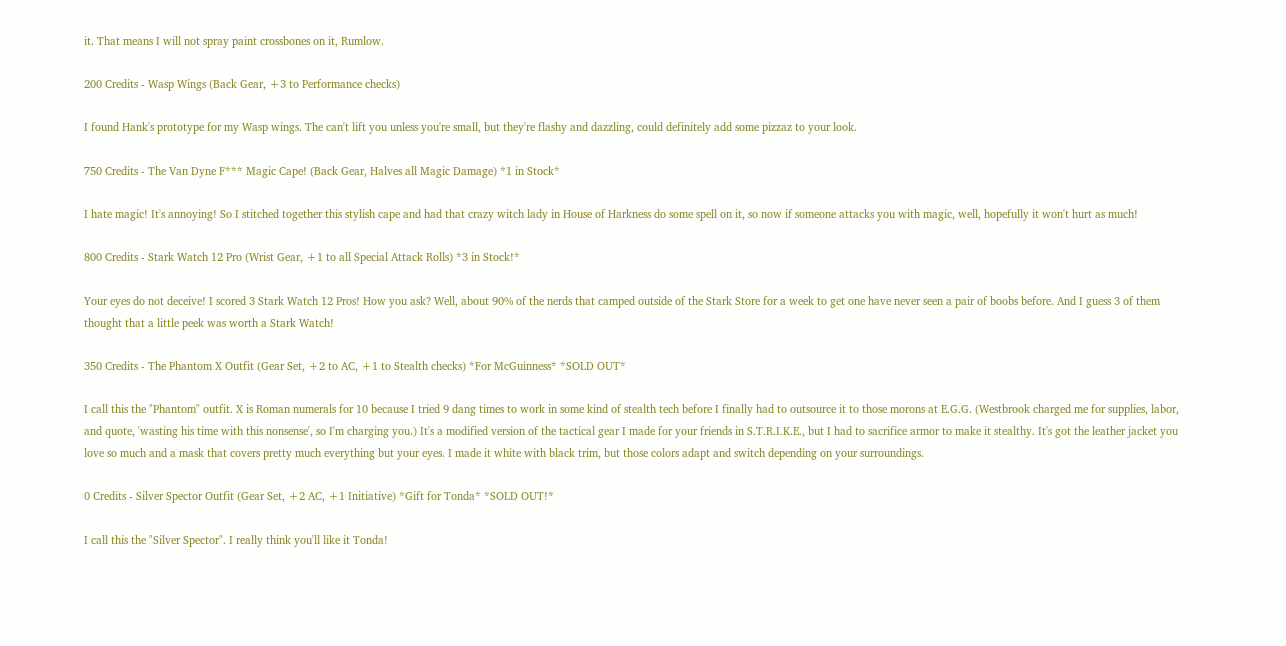it. That means I will not spray paint crossbones on it, Rumlow.

200 Credits - Wasp Wings (Back Gear, +3 to Performance checks)

I found Hank's prototype for my Wasp wings. The can't lift you unless you're small, but they're flashy and dazzling, could definitely add some pizzaz to your look.

750 Credits - The Van Dyne F*** Magic Cape! (Back Gear, Halves all Magic Damage) *1 in Stock*

I hate magic! It's annoying! So I stitched together this stylish cape and had that crazy witch lady in House of Harkness do some spell on it, so now if someone attacks you with magic, well, hopefully it won't hurt as much!

800 Credits - Stark Watch 12 Pro (Wrist Gear, +1 to all Special Attack Rolls) *3 in Stock!*

Your eyes do not deceive! I scored 3 Stark Watch 12 Pros! How you ask? Well, about 90% of the nerds that camped outside of the Stark Store for a week to get one have never seen a pair of boobs before. And I guess 3 of them thought that a little peek was worth a Stark Watch!

350 Credits - The Phantom X Outfit (Gear Set, +2 to AC, +1 to Stealth checks) *For McGuinness* *SOLD OUT*

I call this the "Phantom" outfit. X is Roman numerals for 10 because I tried 9 dang times to work in some kind of stealth tech before I finally had to outsource it to those morons at E.G.G. (Westbrook charged me for supplies, labor, and quote, 'wasting his time with this nonsense', so I'm charging you.) It's a modified version of the tactical gear I made for your friends in S.T.R.I.K.E., but I had to sacrifice armor to make it stealthy. It's got the leather jacket you love so much and a mask that covers pretty much everything but your eyes. I made it white with black trim, but those colors adapt and switch depending on your surroundings.

0 Credits - Silver Spector Outfit (Gear Set, +2 AC, +1 Initiative) *Gift for Tonda* *SOLD OUT!*

I call this the "Silver Spector". I really think you'll like it Tonda!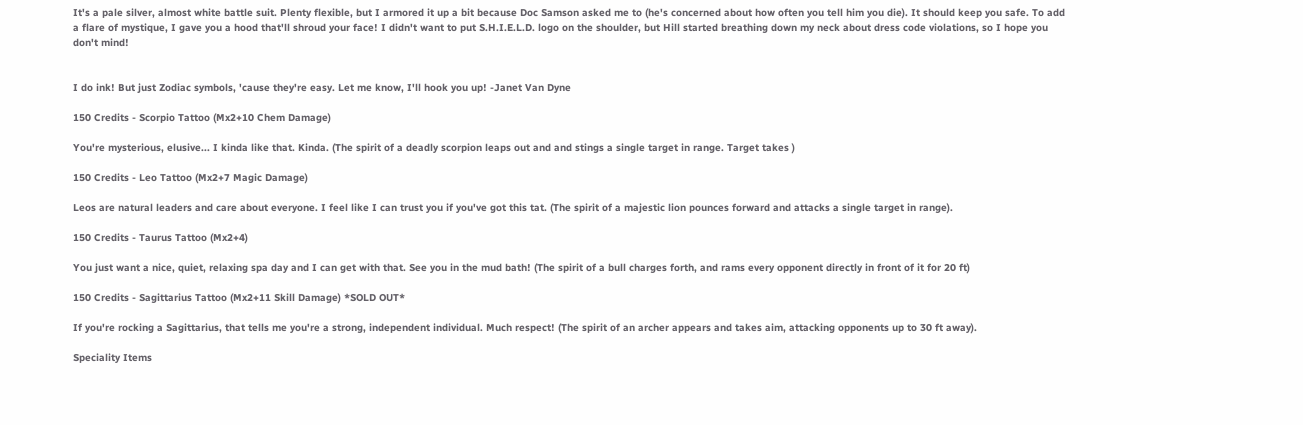It's a pale silver, almost white battle suit. Plenty flexible, but I armored it up a bit because Doc Samson asked me to (he's concerned about how often you tell him you die). It should keep you safe. To add a flare of mystique, I gave you a hood that'll shroud your face! I didn't want to put S.H.I.E.L.D. logo on the shoulder, but Hill started breathing down my neck about dress code violations, so I hope you don't mind!


I do ink! But just Zodiac symbols, 'cause they're easy. Let me know, I'll hook you up! -Janet Van Dyne

150 Credits - Scorpio Tattoo (Mx2+10 Chem Damage)

You're mysterious, elusive... I kinda like that. Kinda. (The spirit of a deadly scorpion leaps out and and stings a single target in range. Target takes )

150 Credits - Leo Tattoo (Mx2+7 Magic Damage)

Leos are natural leaders and care about everyone. I feel like I can trust you if you've got this tat. (The spirit of a majestic lion pounces forward and attacks a single target in range).

150 Credits - Taurus Tattoo (Mx2+4)

You just want a nice, quiet, relaxing spa day and I can get with that. See you in the mud bath! (The spirit of a bull charges forth, and rams every opponent directly in front of it for 20 ft)

150 Credits - Sagittarius Tattoo (Mx2+11 Skill Damage) *SOLD OUT*

If you're rocking a Sagittarius, that tells me you're a strong, independent individual. Much respect! (The spirit of an archer appears and takes aim, attacking opponents up to 30 ft away).

Speciality Items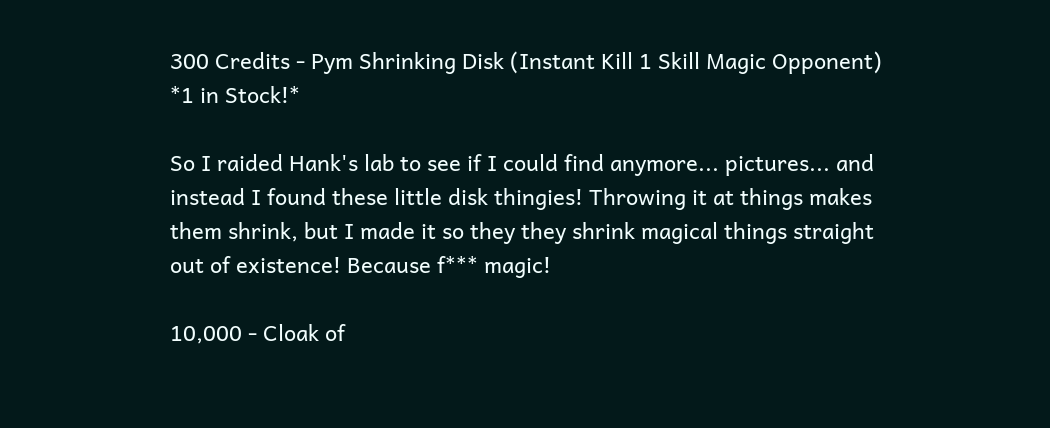300 Credits - Pym Shrinking Disk (Instant Kill 1 Skill Magic Opponent) *1 in Stock!*

So I raided Hank's lab to see if I could find anymore... pictures... and instead I found these little disk thingies! Throwing it at things makes them shrink, but I made it so they they shrink magical things straight out of existence! Because f*** magic!

10,000 - Cloak of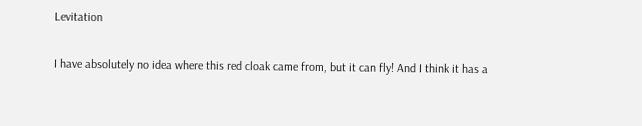Levitation

I have absolutely no idea where this red cloak came from, but it can fly! And I think it has a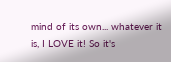mind of its own... whatever it is, I LOVE it! So it's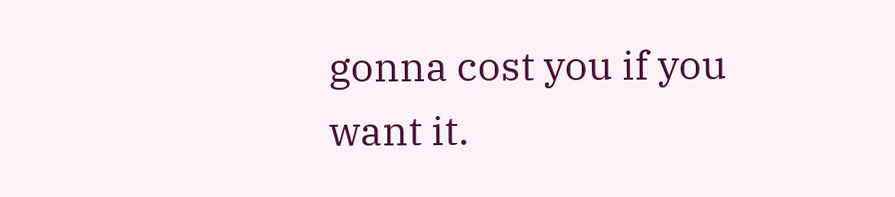gonna cost you if you want it.